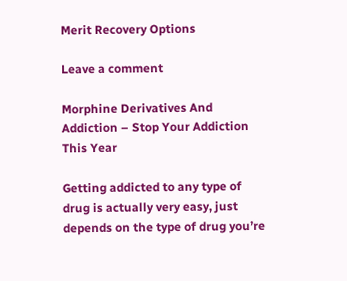Merit Recovery Options

Leave a comment

Morphine Derivatives And Addiction – Stop Your Addiction This Year

Getting addicted to any type of drug is actually very easy, just depends on the type of drug you’re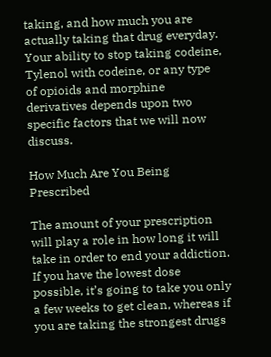taking, and how much you are actually taking that drug everyday. Your ability to stop taking codeine, Tylenol with codeine, or any type of opioids and morphine derivatives depends upon two specific factors that we will now discuss.

How Much Are You Being Prescribed

The amount of your prescription will play a role in how long it will take in order to end your addiction. If you have the lowest dose possible, it’s going to take you only a few weeks to get clean, whereas if you are taking the strongest drugs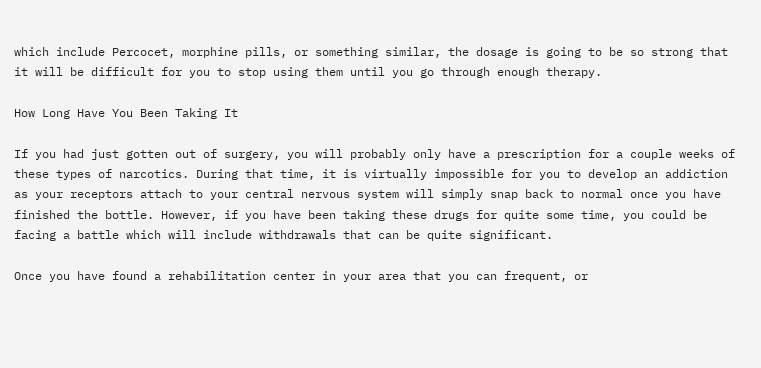which include Percocet, morphine pills, or something similar, the dosage is going to be so strong that it will be difficult for you to stop using them until you go through enough therapy.

How Long Have You Been Taking It

If you had just gotten out of surgery, you will probably only have a prescription for a couple weeks of these types of narcotics. During that time, it is virtually impossible for you to develop an addiction as your receptors attach to your central nervous system will simply snap back to normal once you have finished the bottle. However, if you have been taking these drugs for quite some time, you could be facing a battle which will include withdrawals that can be quite significant.

Once you have found a rehabilitation center in your area that you can frequent, or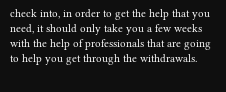check into, in order to get the help that you need, it should only take you a few weeks with the help of professionals that are going to help you get through the withdrawals.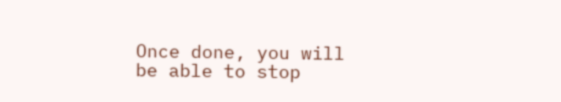Once done, you will be able to stop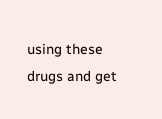using these drugs and get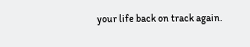your life back on track again.